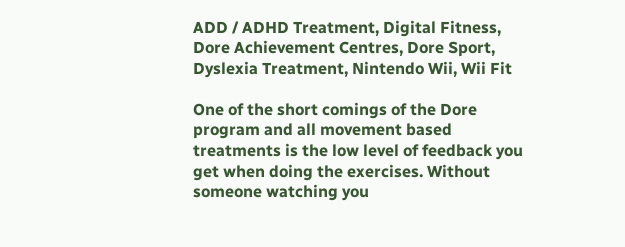ADD / ADHD Treatment, Digital Fitness, Dore Achievement Centres, Dore Sport, Dyslexia Treatment, Nintendo Wii, Wii Fit

One of the short comings of the Dore program and all movement based treatments is the low level of feedback you get when doing the exercises. Without someone watching you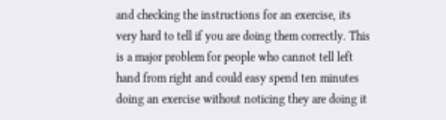and checking the instructions for an exercise, its very hard to tell if you are doing them correctly. This is a major problem for people who cannot tell left hand from right and could easy spend ten minutes doing an exercise without noticing they are doing it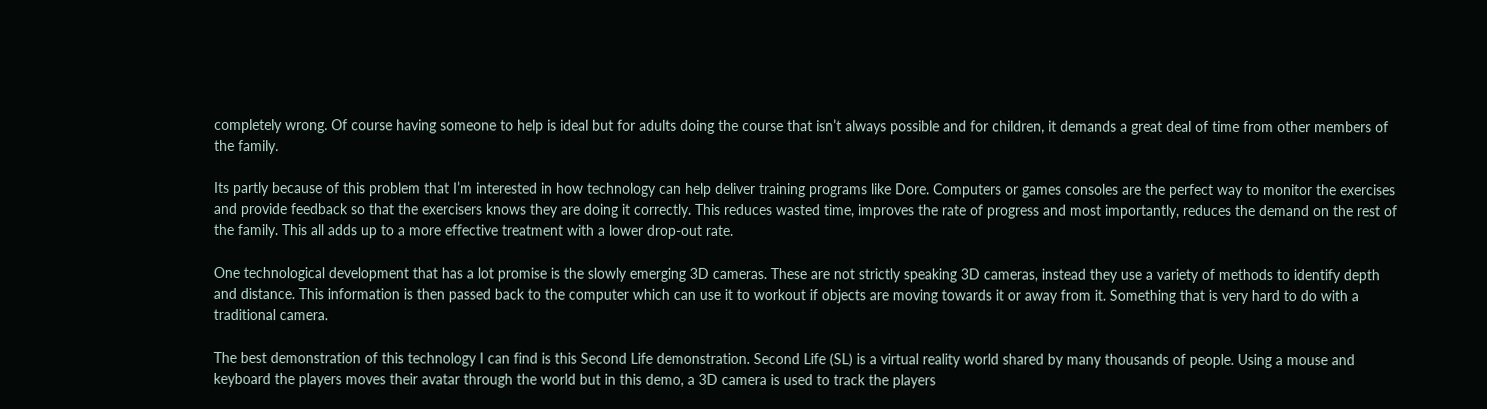completely wrong. Of course having someone to help is ideal but for adults doing the course that isn’t always possible and for children, it demands a great deal of time from other members of the family.

Its partly because of this problem that I’m interested in how technology can help deliver training programs like Dore. Computers or games consoles are the perfect way to monitor the exercises and provide feedback so that the exercisers knows they are doing it correctly. This reduces wasted time, improves the rate of progress and most importantly, reduces the demand on the rest of the family. This all adds up to a more effective treatment with a lower drop-out rate.

One technological development that has a lot promise is the slowly emerging 3D cameras. These are not strictly speaking 3D cameras, instead they use a variety of methods to identify depth and distance. This information is then passed back to the computer which can use it to workout if objects are moving towards it or away from it. Something that is very hard to do with a traditional camera.

The best demonstration of this technology I can find is this Second Life demonstration. Second Life (SL) is a virtual reality world shared by many thousands of people. Using a mouse and keyboard the players moves their avatar through the world but in this demo, a 3D camera is used to track the players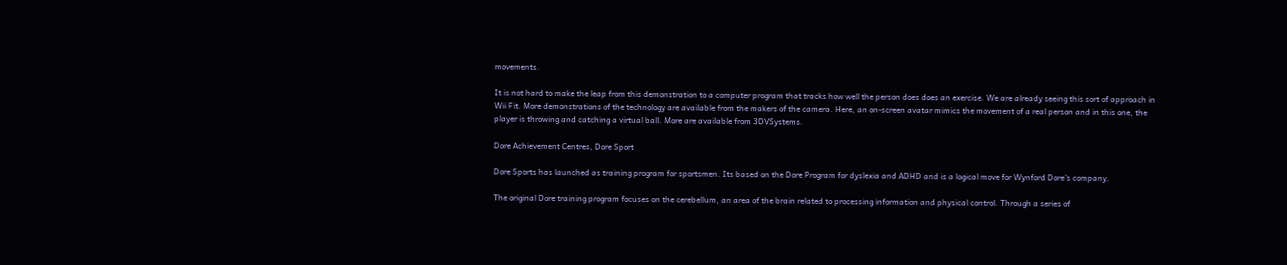movements.

It is not hard to make the leap from this demonstration to a computer program that tracks how well the person does does an exercise. We are already seeing this sort of approach in Wii Fit. More demonstrations of the technology are available from the makers of the camera. Here, an on-screen avatar mimics the movement of a real person and in this one, the player is throwing and catching a virtual ball. More are available from 3DVSystems.

Dore Achievement Centres, Dore Sport

Dore Sports has launched as training program for sportsmen. Its based on the Dore Program for dyslexia and ADHD and is a logical move for Wynford Dore’s company.

The original Dore training program focuses on the cerebellum, an area of the brain related to processing information and physical control. Through a series of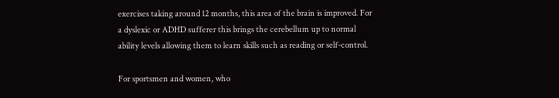exercises taking around 12 months, this area of the brain is improved. For a dyslexic or ADHD sufferer this brings the cerebellum up to normal ability levels allowing them to learn skills such as reading or self-control.

For sportsmen and women, who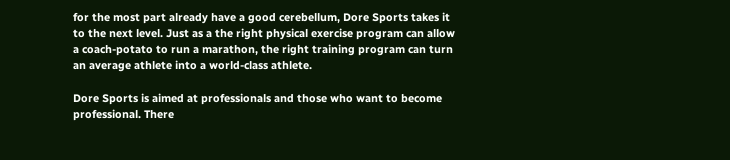for the most part already have a good cerebellum, Dore Sports takes it to the next level. Just as a the right physical exercise program can allow a coach-potato to run a marathon, the right training program can turn an average athlete into a world-class athlete.

Dore Sports is aimed at professionals and those who want to become professional. There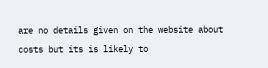are no details given on the website about costs but its is likely to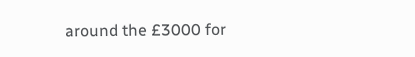around the £3000 for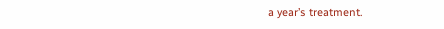a year’s treatment.